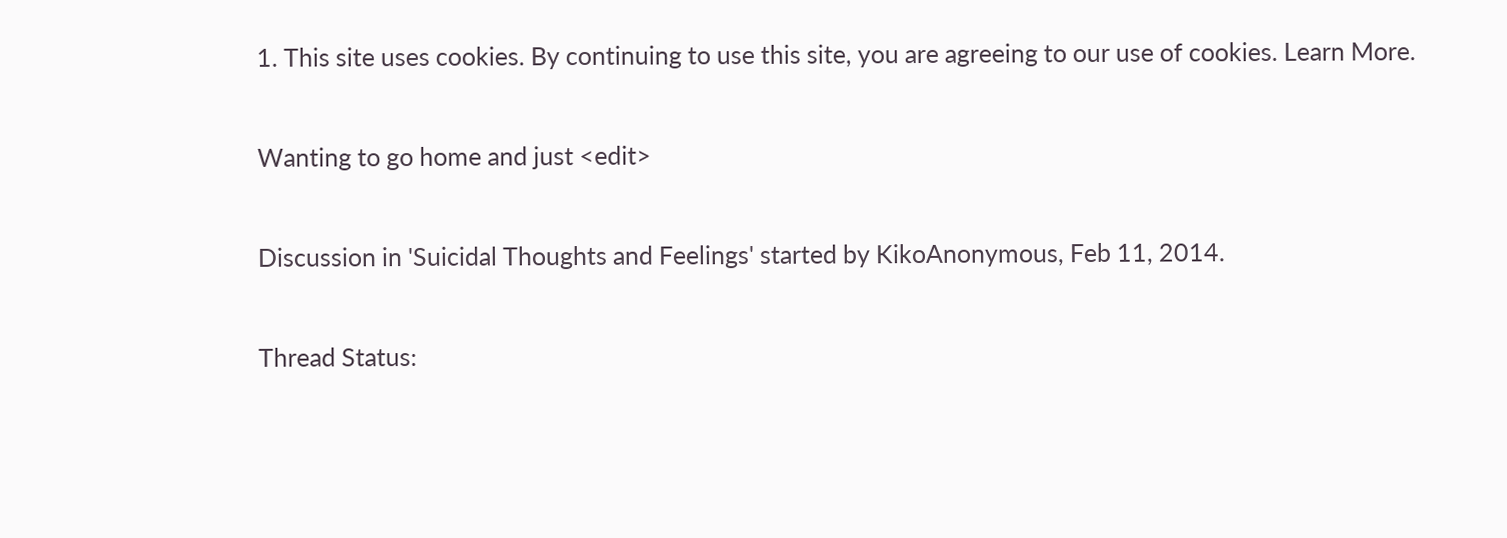1. This site uses cookies. By continuing to use this site, you are agreeing to our use of cookies. Learn More.

Wanting to go home and just <edit>

Discussion in 'Suicidal Thoughts and Feelings' started by KikoAnonymous, Feb 11, 2014.

Thread Status: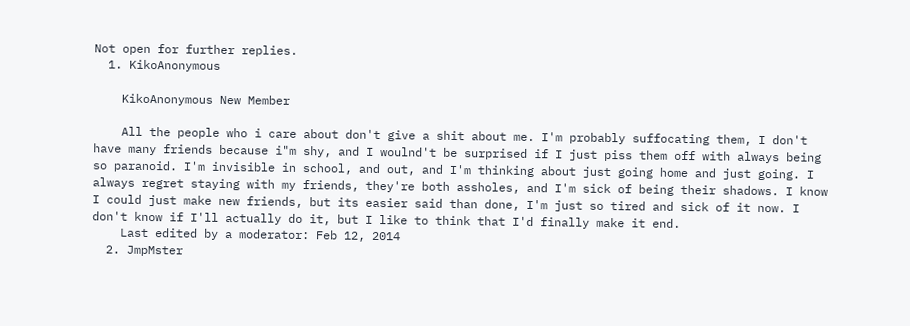Not open for further replies.
  1. KikoAnonymous

    KikoAnonymous New Member

    All the people who i care about don't give a shit about me. I'm probably suffocating them, I don't have many friends because i"m shy, and I woulnd't be surprised if I just piss them off with always being so paranoid. I'm invisible in school, and out, and I'm thinking about just going home and just going. I always regret staying with my friends, they're both assholes, and I'm sick of being their shadows. I know I could just make new friends, but its easier said than done, I'm just so tired and sick of it now. I don't know if I'll actually do it, but I like to think that I'd finally make it end.
    Last edited by a moderator: Feb 12, 2014
  2. JmpMster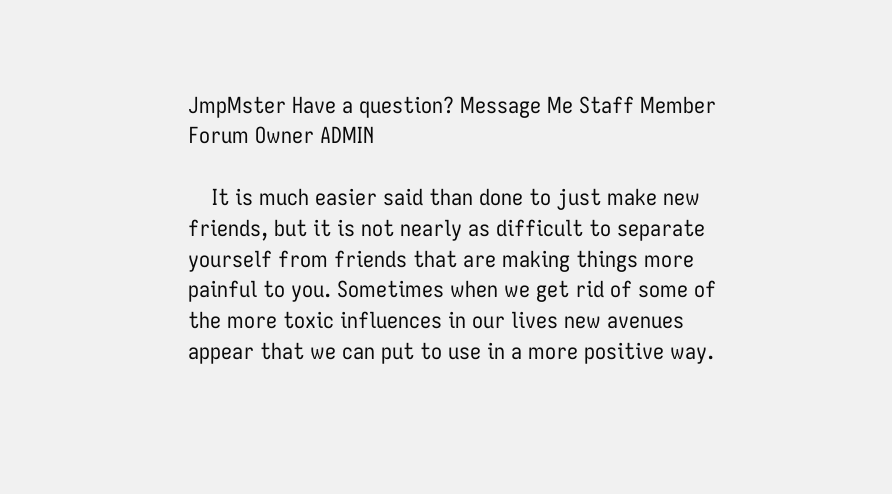JmpMster Have a question? Message Me Staff Member Forum Owner ADMIN

    It is much easier said than done to just make new friends, but it is not nearly as difficult to separate yourself from friends that are making things more painful to you. Sometimes when we get rid of some of the more toxic influences in our lives new avenues appear that we can put to use in a more positive way.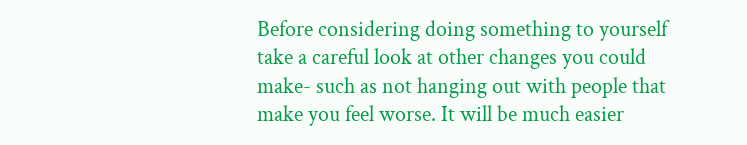Before considering doing something to yourself take a careful look at other changes you could make- such as not hanging out with people that make you feel worse. It will be much easier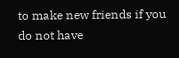to make new friends if you do not have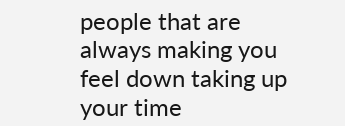people that are always making you feel down taking up your time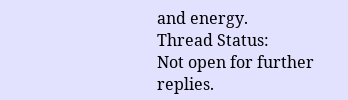and energy.
Thread Status:
Not open for further replies.